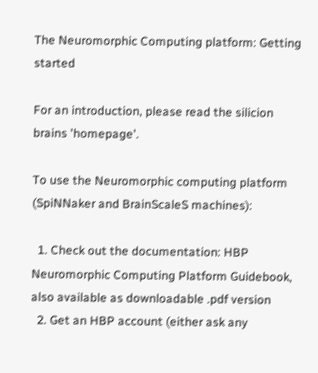The Neuromorphic Computing platform: Getting started

For an introduction, please read the silicion brains 'homepage'.

To use the Neuromorphic computing platform (SpiNNaker and BrainScaleS machines):

  1. Check out the documentation: HBP Neuromorphic Computing Platform Guidebook, also available as downloadable .pdf version
  2. Get an HBP account (either ask any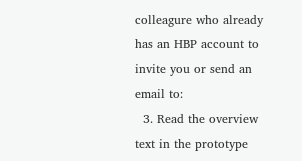colleagure who already has an HBP account to invite you or send an email to:
  3. Read the overview text in the prototype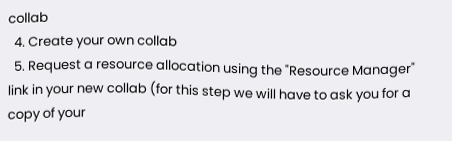collab
  4. Create your own collab
  5. Request a resource allocation using the "Resource Manager" link in your new collab (for this step we will have to ask you for a copy of your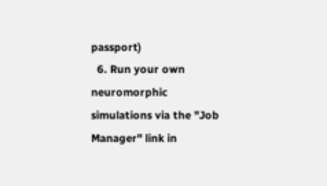passport)
  6. Run your own neuromorphic simulations via the "Job Manager" link in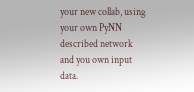your new collab, using your own PyNN described network and you own input data.